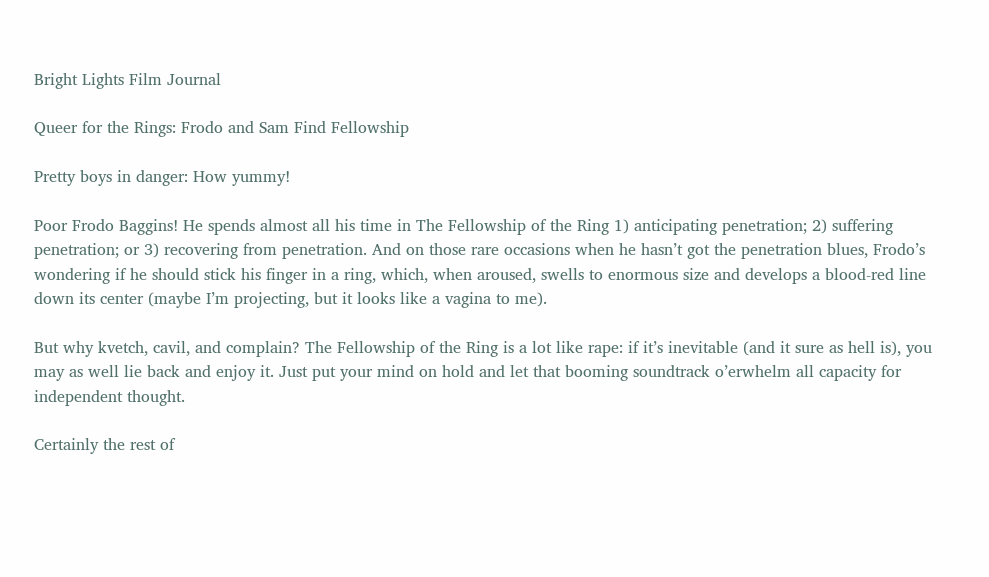Bright Lights Film Journal

Queer for the Rings: Frodo and Sam Find Fellowship

Pretty boys in danger: How yummy!

Poor Frodo Baggins! He spends almost all his time in The Fellowship of the Ring 1) anticipating penetration; 2) suffering penetration; or 3) recovering from penetration. And on those rare occasions when he hasn’t got the penetration blues, Frodo’s wondering if he should stick his finger in a ring, which, when aroused, swells to enormous size and develops a blood-red line down its center (maybe I’m projecting, but it looks like a vagina to me).

But why kvetch, cavil, and complain? The Fellowship of the Ring is a lot like rape: if it’s inevitable (and it sure as hell is), you may as well lie back and enjoy it. Just put your mind on hold and let that booming soundtrack o’erwhelm all capacity for independent thought.

Certainly the rest of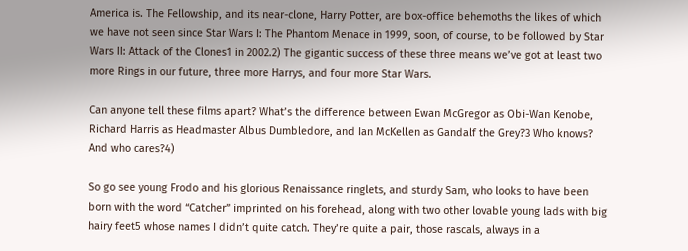America is. The Fellowship, and its near-clone, Harry Potter, are box-office behemoths the likes of which we have not seen since Star Wars I: The Phantom Menace in 1999, soon, of course, to be followed by Star Wars II: Attack of the Clones1 in 2002.2) The gigantic success of these three means we’ve got at least two more Rings in our future, three more Harrys, and four more Star Wars.

Can anyone tell these films apart? What’s the difference between Ewan McGregor as Obi-Wan Kenobe, Richard Harris as Headmaster Albus Dumbledore, and Ian McKellen as Gandalf the Grey?3 Who knows? And who cares?4)

So go see young Frodo and his glorious Renaissance ringlets, and sturdy Sam, who looks to have been born with the word “Catcher” imprinted on his forehead, along with two other lovable young lads with big hairy feet5 whose names I didn’t quite catch. They’re quite a pair, those rascals, always in a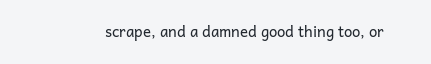scrape, and a damned good thing too, or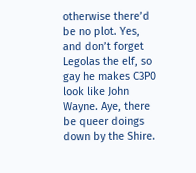otherwise there’d be no plot. Yes, and don’t forget Legolas the elf, so gay he makes C3P0 look like John Wayne. Aye, there be queer doings down by the Shire.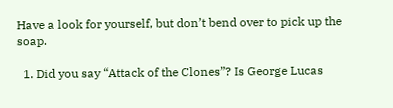Have a look for yourself, but don’t bend over to pick up the soap.

  1. Did you say “Attack of the Clones”? Is George Lucas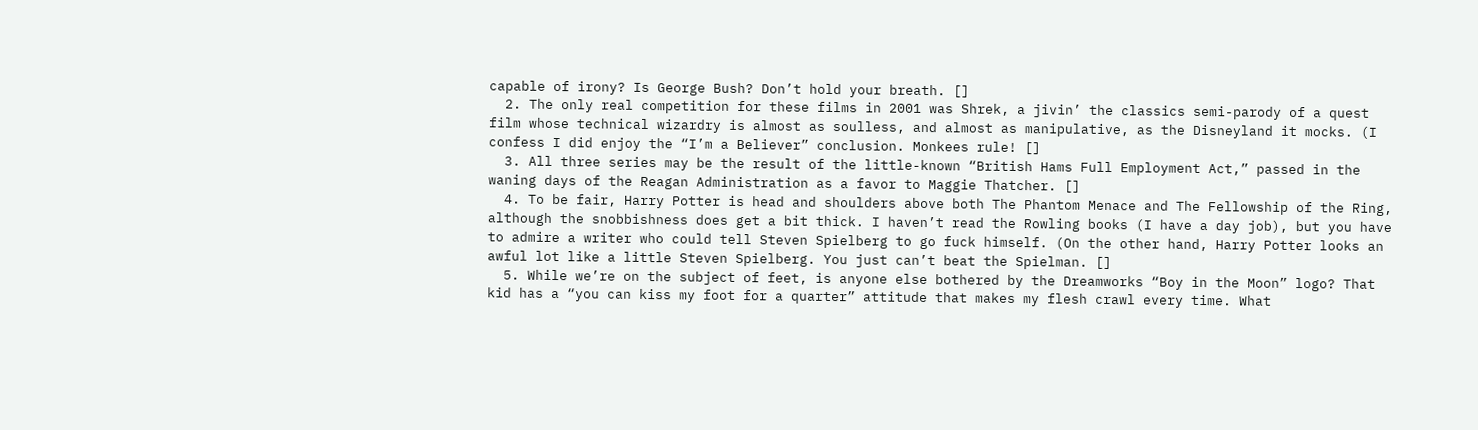capable of irony? Is George Bush? Don’t hold your breath. []
  2. The only real competition for these films in 2001 was Shrek, a jivin’ the classics semi-parody of a quest film whose technical wizardry is almost as soulless, and almost as manipulative, as the Disneyland it mocks. (I confess I did enjoy the “I’m a Believer” conclusion. Monkees rule! []
  3. All three series may be the result of the little-known “British Hams Full Employment Act,” passed in the waning days of the Reagan Administration as a favor to Maggie Thatcher. []
  4. To be fair, Harry Potter is head and shoulders above both The Phantom Menace and The Fellowship of the Ring, although the snobbishness does get a bit thick. I haven’t read the Rowling books (I have a day job), but you have to admire a writer who could tell Steven Spielberg to go fuck himself. (On the other hand, Harry Potter looks an awful lot like a little Steven Spielberg. You just can’t beat the Spielman. []
  5. While we’re on the subject of feet, is anyone else bothered by the Dreamworks “Boy in the Moon” logo? That kid has a “you can kiss my foot for a quarter” attitude that makes my flesh crawl every time. What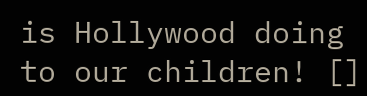is Hollywood doing to our children! []